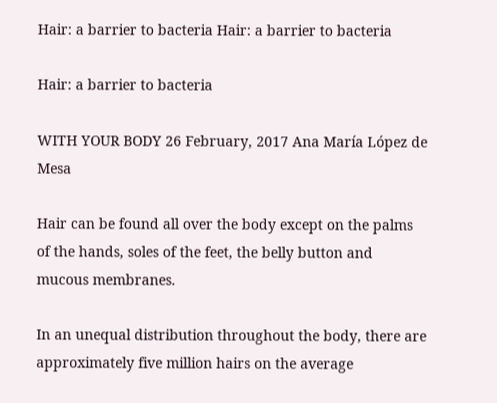Hair: a barrier to bacteria Hair: a barrier to bacteria

Hair: a barrier to bacteria

WITH YOUR BODY 26 February, 2017 Ana María López de Mesa

Hair can be found all over the body except on the palms of the hands, soles of the feet, the belly button and mucous membranes.

In an unequal distribution throughout the body, there are approximately five million hairs on the average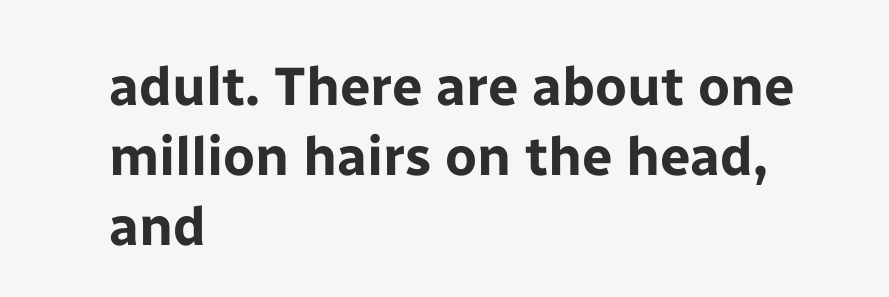adult. There are about one million hairs on the head, and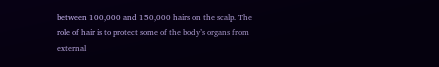between 100,000 and 150,000 hairs on the scalp. The role of hair is to protect some of the body’s organs from external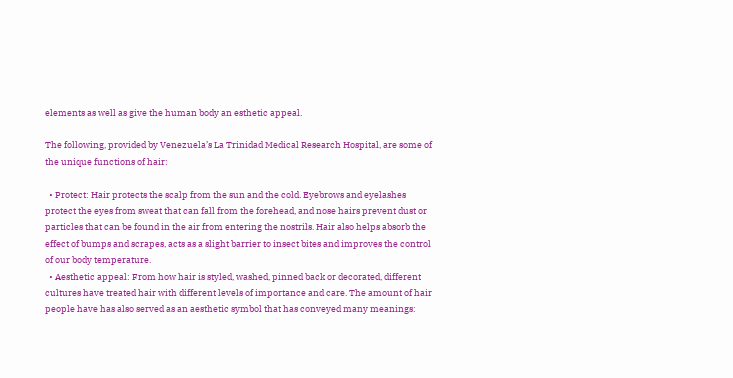elements as well as give the human body an esthetic appeal.

The following, provided by Venezuela’s La Trinidad Medical Research Hospital, are some of the unique functions of hair:

  • Protect: Hair protects the scalp from the sun and the cold. Eyebrows and eyelashes protect the eyes from sweat that can fall from the forehead, and nose hairs prevent dust or particles that can be found in the air from entering the nostrils. Hair also helps absorb the effect of bumps and scrapes, acts as a slight barrier to insect bites and improves the control of our body temperature.
  • Aesthetic appeal: From how hair is styled, washed, pinned back or decorated, different cultures have treated hair with different levels of importance and care. The amount of hair people have has also served as an aesthetic symbol that has conveyed many meanings: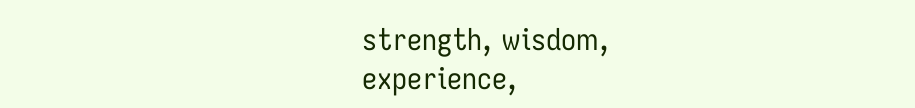strength, wisdom, experience,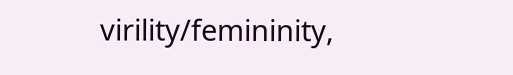virility/femininity,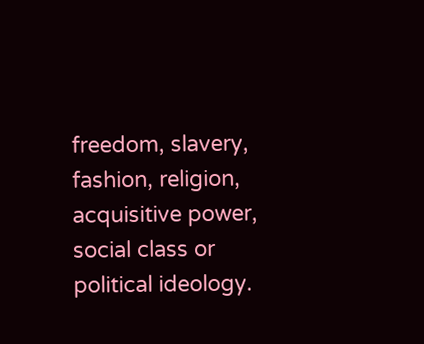freedom, slavery, fashion, religion, acquisitive power, social class or political ideology.